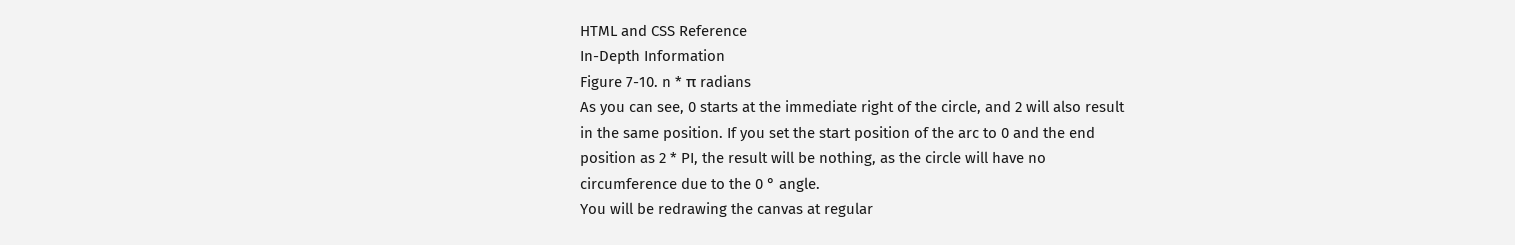HTML and CSS Reference
In-Depth Information
Figure 7-10. n * π radians
As you can see, 0 starts at the immediate right of the circle, and 2 will also result
in the same position. If you set the start position of the arc to 0 and the end
position as 2 * PI, the result will be nothing, as the circle will have no
circumference due to the 0 ° angle.
You will be redrawing the canvas at regular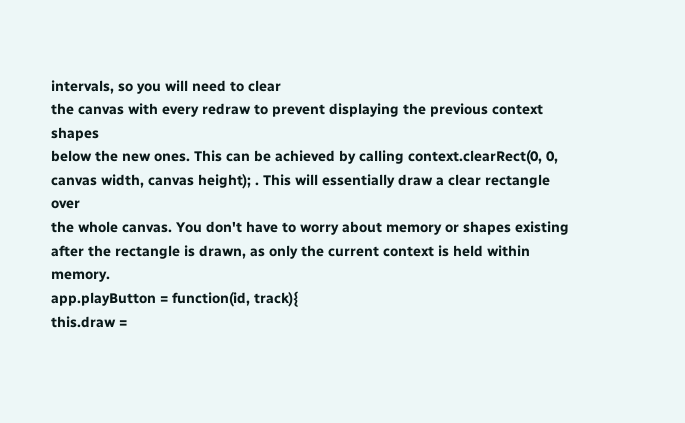intervals, so you will need to clear
the canvas with every redraw to prevent displaying the previous context shapes
below the new ones. This can be achieved by calling context.clearRect(0, 0,
canvas width, canvas height); . This will essentially draw a clear rectangle over
the whole canvas. You don't have to worry about memory or shapes existing
after the rectangle is drawn, as only the current context is held within memory.
app.playButton = function(id, track){
this.draw =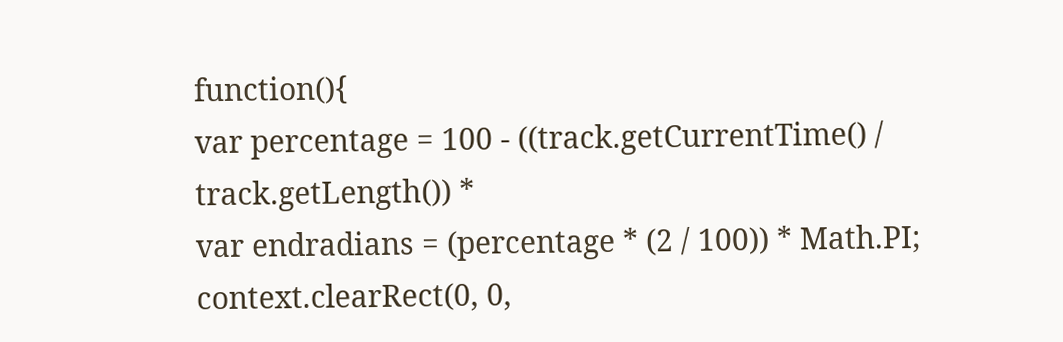function(){
var percentage = 100 - ((track.getCurrentTime() / track.getLength()) *
var endradians = (percentage * (2 / 100)) * Math.PI;
context.clearRect(0, 0,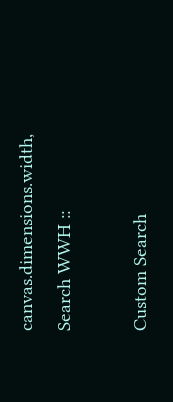canvas.dimensions.width,
Search WWH ::

Custom Search